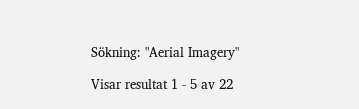Sökning: "Aerial Imagery"

Visar resultat 1 - 5 av 22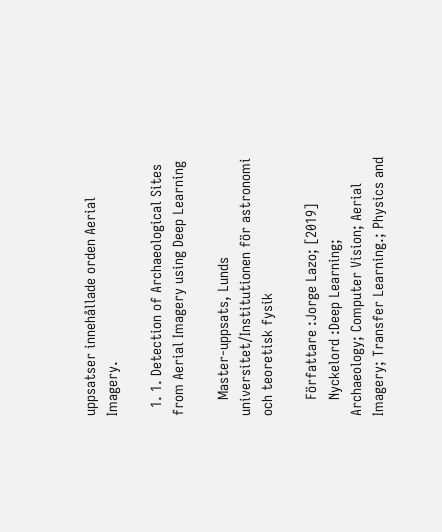uppsatser innehållade orden Aerial Imagery.

  1. 1. Detection of Archaeological Sites from Aerial Imagery using Deep Learning

    Master-uppsats, Lunds universitet/Institutionen för astronomi och teoretisk fysik

    Författare :Jorge Lazo; [2019]
    Nyckelord :Deep Learning; Archaeology; Computer Vision; Aerial Imagery; Transfer Learning.; Physics and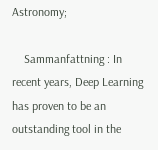Astronomy;

    Sammanfattning : In recent years, Deep Learning has proven to be an outstanding tool in the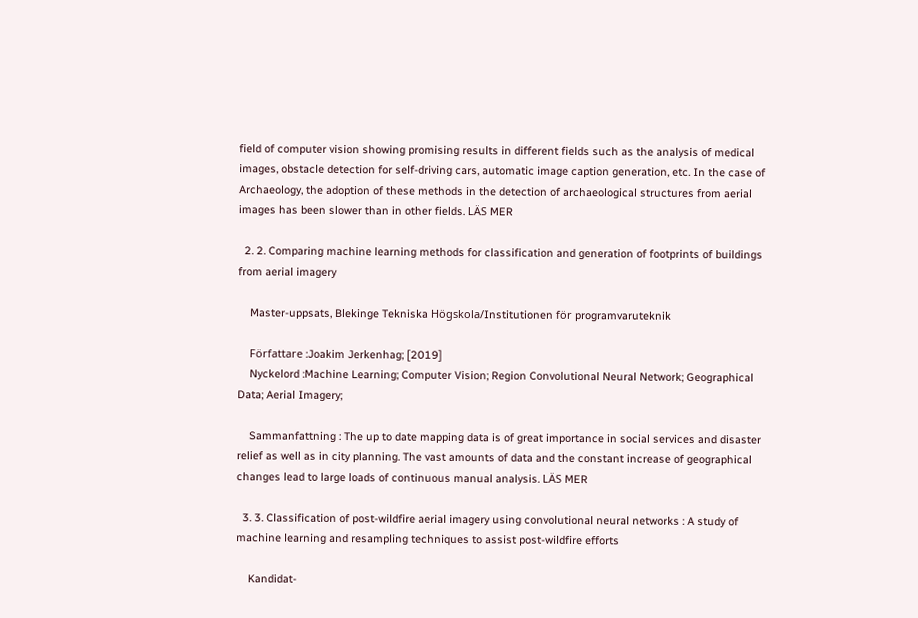field of computer vision showing promising results in different fields such as the analysis of medical images, obstacle detection for self-driving cars, automatic image caption generation, etc. In the case of Archaeology, the adoption of these methods in the detection of archaeological structures from aerial images has been slower than in other fields. LÄS MER

  2. 2. Comparing machine learning methods for classification and generation of footprints of buildings from aerial imagery

    Master-uppsats, Blekinge Tekniska Högskola/Institutionen för programvaruteknik

    Författare :Joakim Jerkenhag; [2019]
    Nyckelord :Machine Learning; Computer Vision; Region Convolutional Neural Network; Geographical Data; Aerial Imagery;

    Sammanfattning : The up to date mapping data is of great importance in social services and disaster relief as well as in city planning. The vast amounts of data and the constant increase of geographical changes lead to large loads of continuous manual analysis. LÄS MER

  3. 3. Classification of post-wildfire aerial imagery using convolutional neural networks : A study of machine learning and resampling techniques to assist post-wildfire efforts

    Kandidat-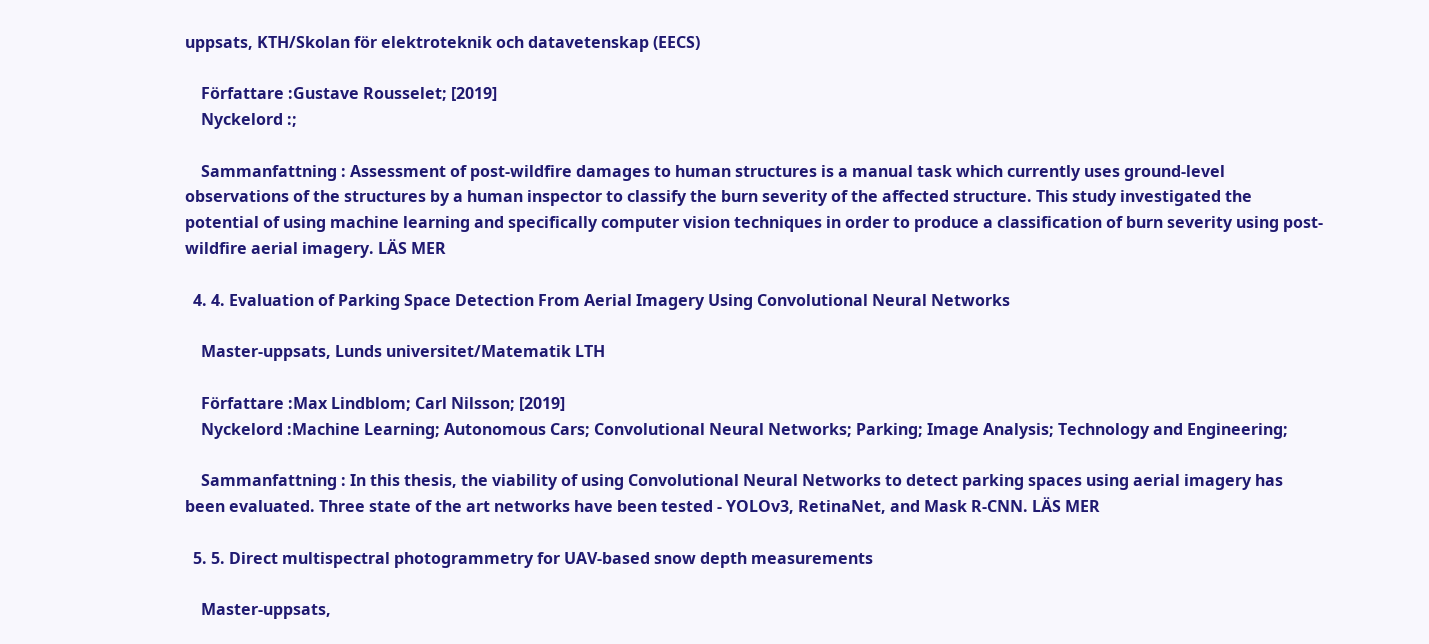uppsats, KTH/Skolan för elektroteknik och datavetenskap (EECS)

    Författare :Gustave Rousselet; [2019]
    Nyckelord :;

    Sammanfattning : Assessment of post-wildfire damages to human structures is a manual task which currently uses ground-level observations of the structures by a human inspector to classify the burn severity of the affected structure. This study investigated the potential of using machine learning and specifically computer vision techniques in order to produce a classification of burn severity using post-wildfire aerial imagery. LÄS MER

  4. 4. Evaluation of Parking Space Detection From Aerial Imagery Using Convolutional Neural Networks

    Master-uppsats, Lunds universitet/Matematik LTH

    Författare :Max Lindblom; Carl Nilsson; [2019]
    Nyckelord :Machine Learning; Autonomous Cars; Convolutional Neural Networks; Parking; Image Analysis; Technology and Engineering;

    Sammanfattning : In this thesis, the viability of using Convolutional Neural Networks to detect parking spaces using aerial imagery has been evaluated. Three state of the art networks have been tested - YOLOv3, RetinaNet, and Mask R-CNN. LÄS MER

  5. 5. Direct multispectral photogrammetry for UAV-based snow depth measurements

    Master-uppsats,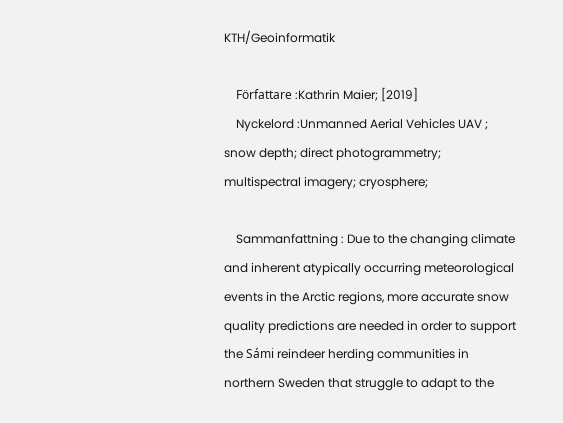KTH/Geoinformatik

    Författare :Kathrin Maier; [2019]
    Nyckelord :Unmanned Aerial Vehicles UAV ; snow depth; direct photogrammetry; multispectral imagery; cryosphere;

    Sammanfattning : Due to the changing climate and inherent atypically occurring meteorological events in the Arctic regions, more accurate snow quality predictions are needed in order to support the Sámi reindeer herding communities in northern Sweden that struggle to adapt to the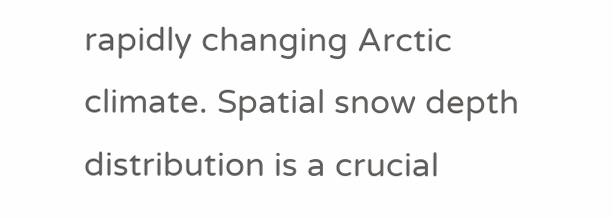rapidly changing Arctic climate. Spatial snow depth distribution is a crucial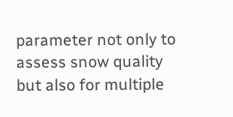parameter not only to assess snow quality but also for multiple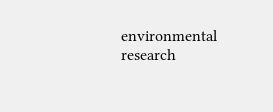environmental research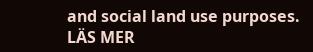and social land use purposes. LÄS MER